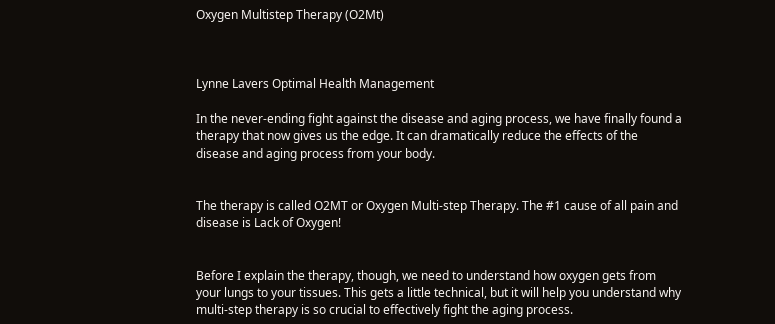Oxygen Multistep Therapy (O2Mt)



Lynne Lavers Optimal Health Management

In the never-ending fight against the disease and aging process, we have finally found a therapy that now gives us the edge. It can dramatically reduce the effects of the disease and aging process from your body.


The therapy is called O2MT or Oxygen Multi-step Therapy. The #1 cause of all pain and disease is Lack of Oxygen!


Before I explain the therapy, though, we need to understand how oxygen gets from your lungs to your tissues. This gets a little technical, but it will help you understand why multi-step therapy is so crucial to effectively fight the aging process.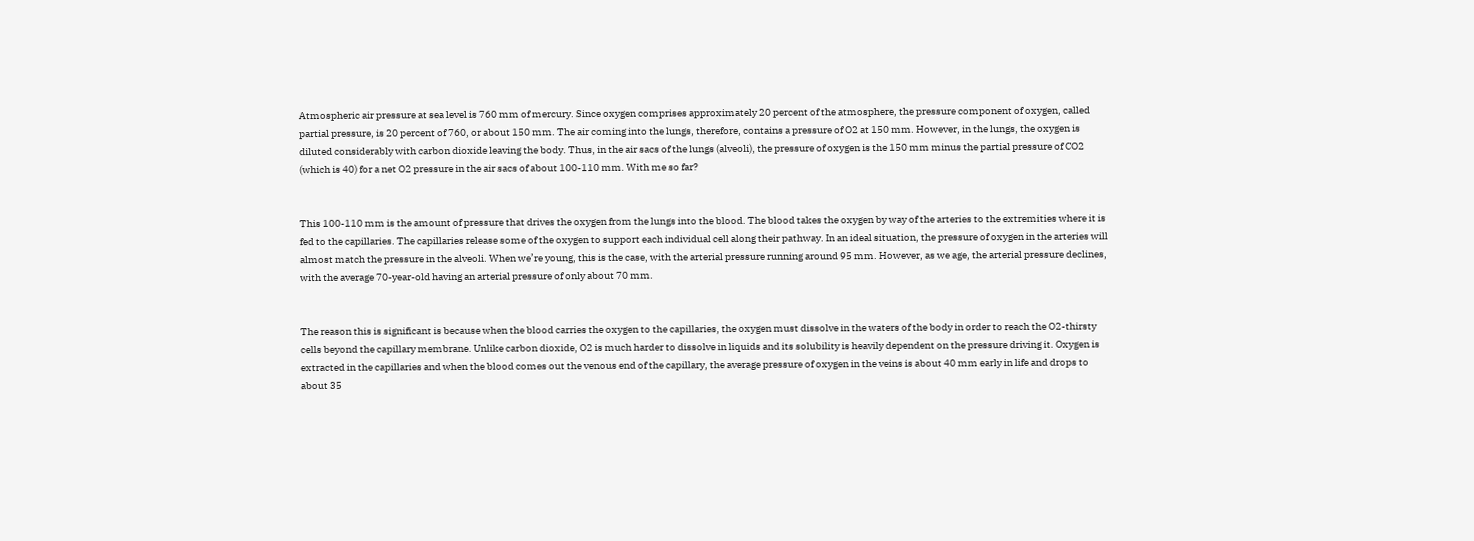Atmospheric air pressure at sea level is 760 mm of mercury. Since oxygen comprises approximately 20 percent of the atmosphere, the pressure component of oxygen, called partial pressure, is 20 percent of 760, or about 150 mm. The air coming into the lungs, therefore, contains a pressure of O2 at 150 mm. However, in the lungs, the oxygen is diluted considerably with carbon dioxide leaving the body. Thus, in the air sacs of the lungs (alveoli), the pressure of oxygen is the 150 mm minus the partial pressure of CO2 (which is 40) for a net O2 pressure in the air sacs of about 100-110 mm. With me so far?


This 100-110 mm is the amount of pressure that drives the oxygen from the lungs into the blood. The blood takes the oxygen by way of the arteries to the extremities where it is fed to the capillaries. The capillaries release some of the oxygen to support each individual cell along their pathway. In an ideal situation, the pressure of oxygen in the arteries will almost match the pressure in the alveoli. When we’re young, this is the case, with the arterial pressure running around 95 mm. However, as we age, the arterial pressure declines, with the average 70-year-old having an arterial pressure of only about 70 mm.


The reason this is significant is because when the blood carries the oxygen to the capillaries, the oxygen must dissolve in the waters of the body in order to reach the O2-thirsty cells beyond the capillary membrane. Unlike carbon dioxide, O2 is much harder to dissolve in liquids and its solubility is heavily dependent on the pressure driving it. Oxygen is extracted in the capillaries and when the blood comes out the venous end of the capillary, the average pressure of oxygen in the veins is about 40 mm early in life and drops to about 35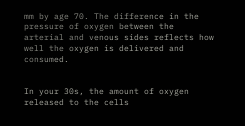mm by age 70. The difference in the pressure of oxygen between the arterial and venous sides reflects how well the oxygen is delivered and consumed.


In your 30s, the amount of oxygen released to the cells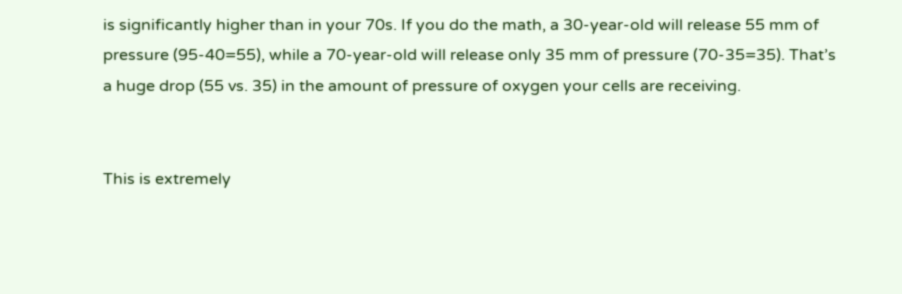is significantly higher than in your 70s. If you do the math, a 30-year-old will release 55 mm of pressure (95-40=55), while a 70-year-old will release only 35 mm of pressure (70-35=35). That’s a huge drop (55 vs. 35) in the amount of pressure of oxygen your cells are receiving.


This is extremely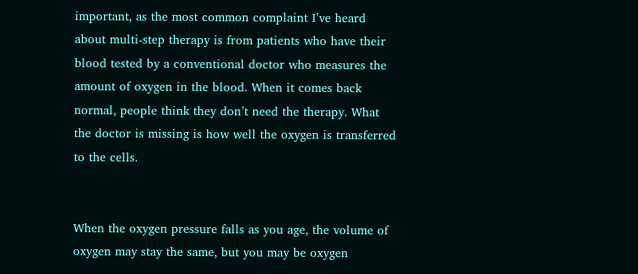important, as the most common complaint I’ve heard about multi-step therapy is from patients who have their blood tested by a conventional doctor who measures the amount of oxygen in the blood. When it comes back normal, people think they don’t need the therapy. What the doctor is missing is how well the oxygen is transferred to the cells.


When the oxygen pressure falls as you age, the volume of oxygen may stay the same, but you may be oxygen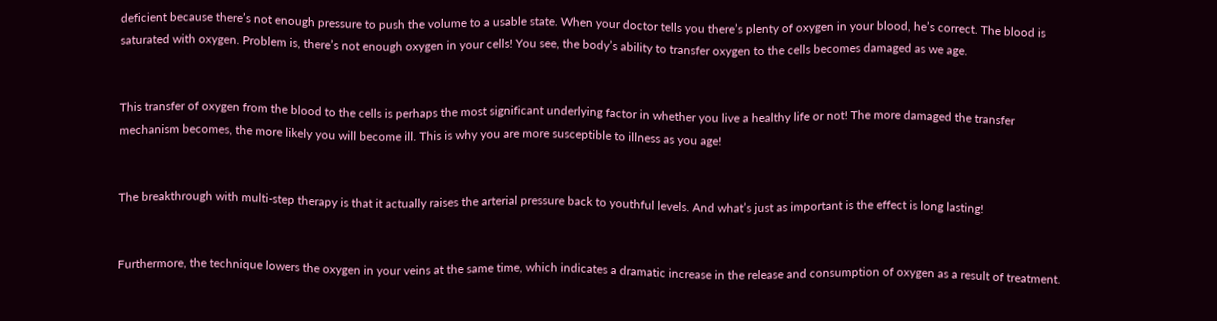deficient because there’s not enough pressure to push the volume to a usable state. When your doctor tells you there’s plenty of oxygen in your blood, he’s correct. The blood is saturated with oxygen. Problem is, there’s not enough oxygen in your cells! You see, the body’s ability to transfer oxygen to the cells becomes damaged as we age.


This transfer of oxygen from the blood to the cells is perhaps the most significant underlying factor in whether you live a healthy life or not! The more damaged the transfer mechanism becomes, the more likely you will become ill. This is why you are more susceptible to illness as you age!


The breakthrough with multi-step therapy is that it actually raises the arterial pressure back to youthful levels. And what’s just as important is the effect is long lasting!


Furthermore, the technique lowers the oxygen in your veins at the same time, which indicates a dramatic increase in the release and consumption of oxygen as a result of treatment.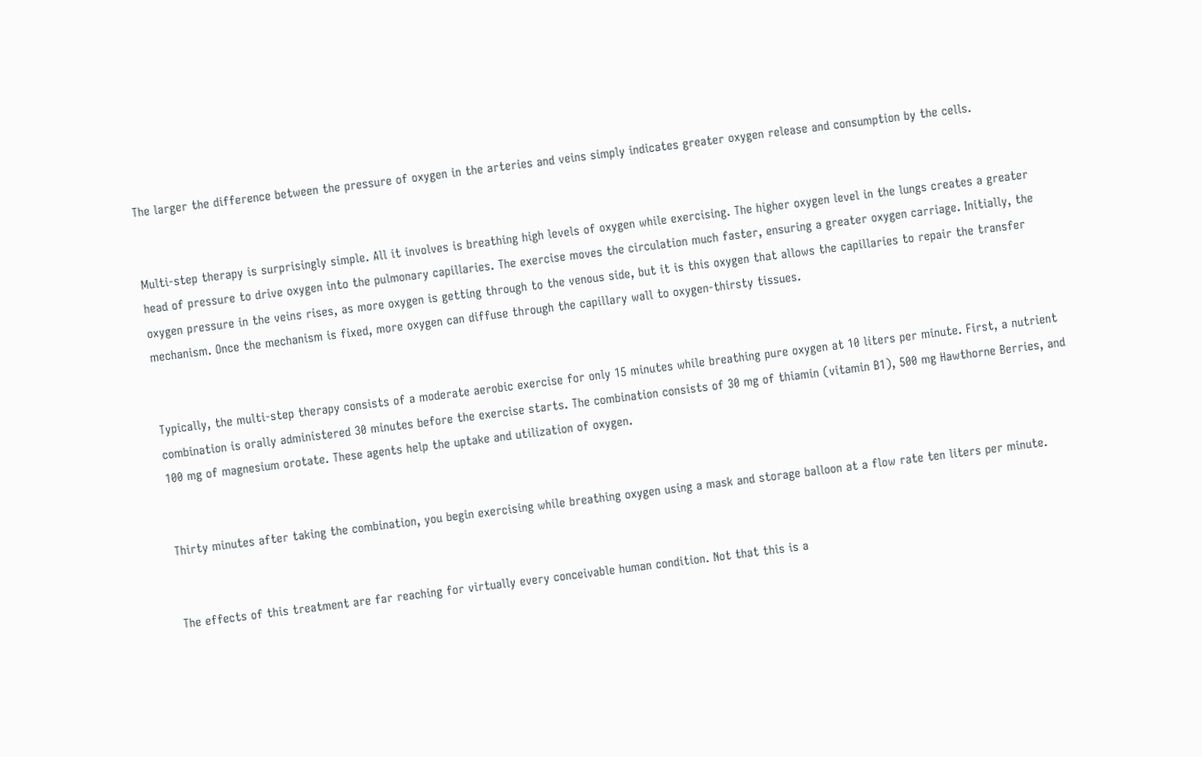The larger the difference between the pressure of oxygen in the arteries and veins simply indicates greater oxygen release and consumption by the cells.


Multi-step therapy is surprisingly simple. All it involves is breathing high levels of oxygen while exercising. The higher oxygen level in the lungs creates a greater head of pressure to drive oxygen into the pulmonary capillaries. The exercise moves the circulation much faster, ensuring a greater oxygen carriage. Initially, the oxygen pressure in the veins rises, as more oxygen is getting through to the venous side, but it is this oxygen that allows the capillaries to repair the transfer mechanism. Once the mechanism is fixed, more oxygen can diffuse through the capillary wall to oxygen-thirsty tissues.


Typically, the multi-step therapy consists of a moderate aerobic exercise for only 15 minutes while breathing pure oxygen at 10 liters per minute. First, a nutrient combination is orally administered 30 minutes before the exercise starts. The combination consists of 30 mg of thiamin (vitamin B1), 500 mg Hawthorne Berries, and 100 mg of magnesium orotate. These agents help the uptake and utilization of oxygen.


Thirty minutes after taking the combination, you begin exercising while breathing oxygen using a mask and storage balloon at a flow rate ten liters per minute.


The effects of this treatment are far reaching for virtually every conceivable human condition. Not that this is a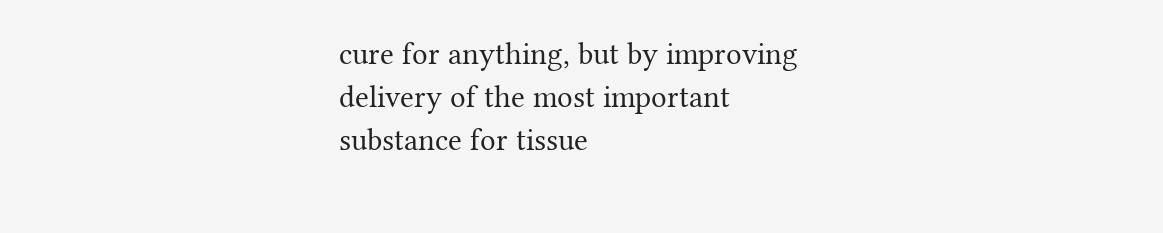cure for anything, but by improving delivery of the most important substance for tissue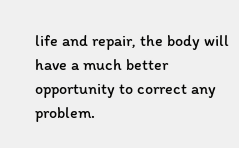life and repair, the body will have a much better opportunity to correct any problem.